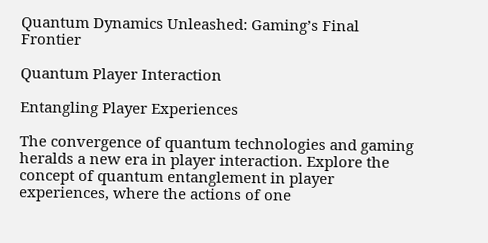Quantum Dynamics Unleashed: Gaming’s Final Frontier

Quantum Player Interaction

Entangling Player Experiences

The convergence of quantum technologies and gaming heralds a new era in player interaction. Explore the concept of quantum entanglement in player experiences, where the actions of one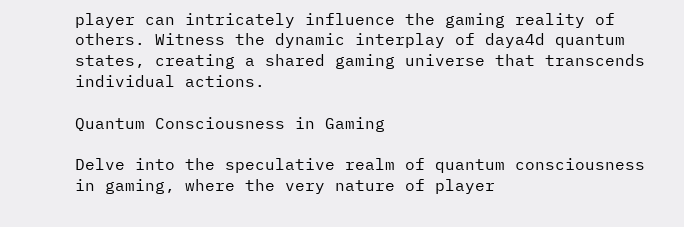player can intricately influence the gaming reality of others. Witness the dynamic interplay of daya4d quantum states, creating a shared gaming universe that transcends individual actions.

Quantum Consciousness in Gaming

Delve into the speculative realm of quantum consciousness in gaming, where the very nature of player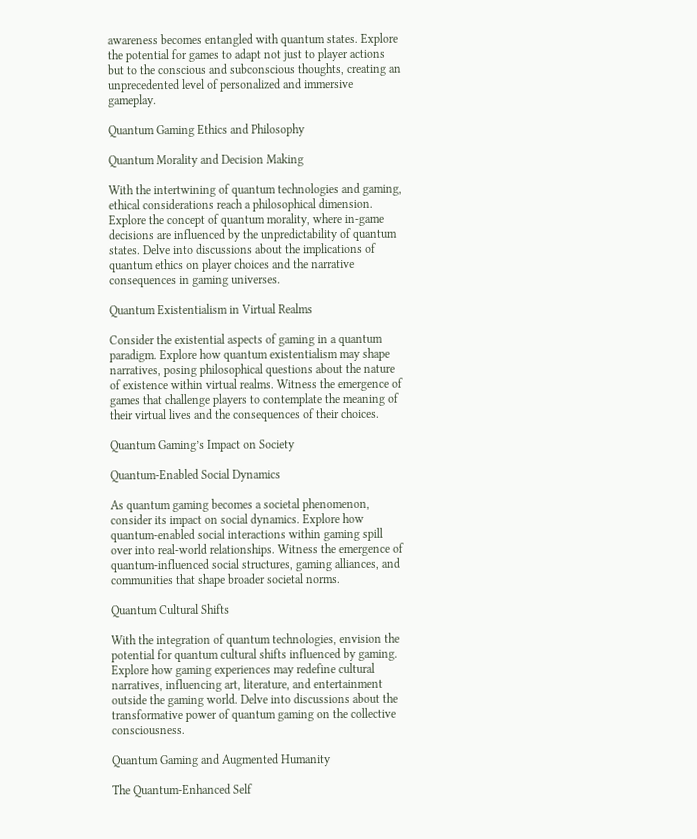awareness becomes entangled with quantum states. Explore the potential for games to adapt not just to player actions but to the conscious and subconscious thoughts, creating an unprecedented level of personalized and immersive gameplay.

Quantum Gaming Ethics and Philosophy

Quantum Morality and Decision Making

With the intertwining of quantum technologies and gaming, ethical considerations reach a philosophical dimension. Explore the concept of quantum morality, where in-game decisions are influenced by the unpredictability of quantum states. Delve into discussions about the implications of quantum ethics on player choices and the narrative consequences in gaming universes.

Quantum Existentialism in Virtual Realms

Consider the existential aspects of gaming in a quantum paradigm. Explore how quantum existentialism may shape narratives, posing philosophical questions about the nature of existence within virtual realms. Witness the emergence of games that challenge players to contemplate the meaning of their virtual lives and the consequences of their choices.

Quantum Gaming’s Impact on Society

Quantum-Enabled Social Dynamics

As quantum gaming becomes a societal phenomenon, consider its impact on social dynamics. Explore how quantum-enabled social interactions within gaming spill over into real-world relationships. Witness the emergence of quantum-influenced social structures, gaming alliances, and communities that shape broader societal norms.

Quantum Cultural Shifts

With the integration of quantum technologies, envision the potential for quantum cultural shifts influenced by gaming. Explore how gaming experiences may redefine cultural narratives, influencing art, literature, and entertainment outside the gaming world. Delve into discussions about the transformative power of quantum gaming on the collective consciousness.

Quantum Gaming and Augmented Humanity

The Quantum-Enhanced Self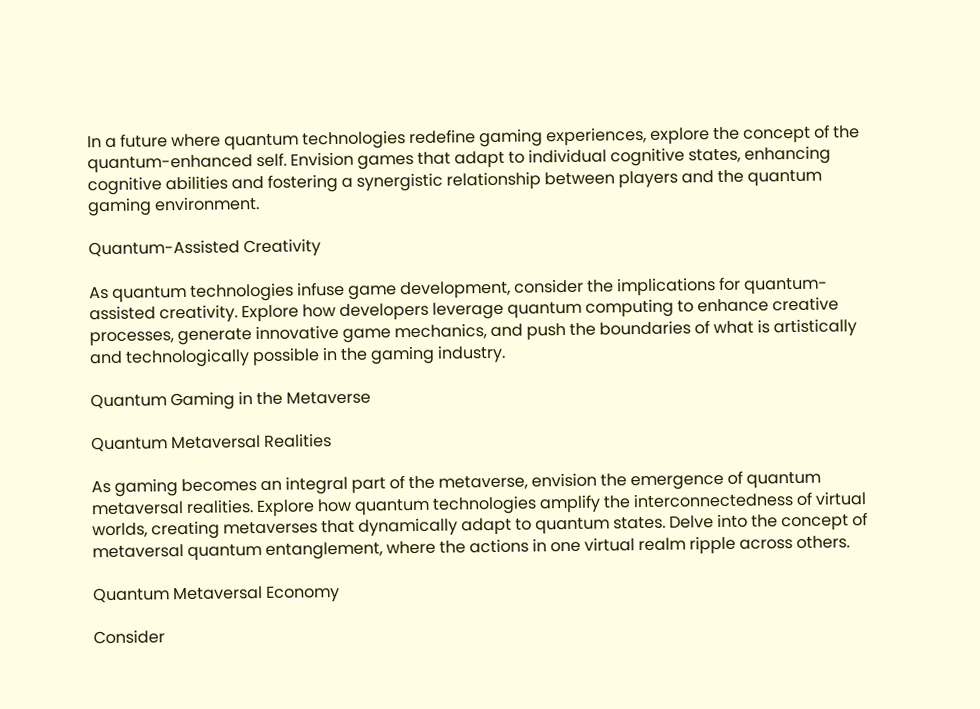In a future where quantum technologies redefine gaming experiences, explore the concept of the quantum-enhanced self. Envision games that adapt to individual cognitive states, enhancing cognitive abilities and fostering a synergistic relationship between players and the quantum gaming environment.

Quantum-Assisted Creativity

As quantum technologies infuse game development, consider the implications for quantum-assisted creativity. Explore how developers leverage quantum computing to enhance creative processes, generate innovative game mechanics, and push the boundaries of what is artistically and technologically possible in the gaming industry.

Quantum Gaming in the Metaverse

Quantum Metaversal Realities

As gaming becomes an integral part of the metaverse, envision the emergence of quantum metaversal realities. Explore how quantum technologies amplify the interconnectedness of virtual worlds, creating metaverses that dynamically adapt to quantum states. Delve into the concept of metaversal quantum entanglement, where the actions in one virtual realm ripple across others.

Quantum Metaversal Economy

Consider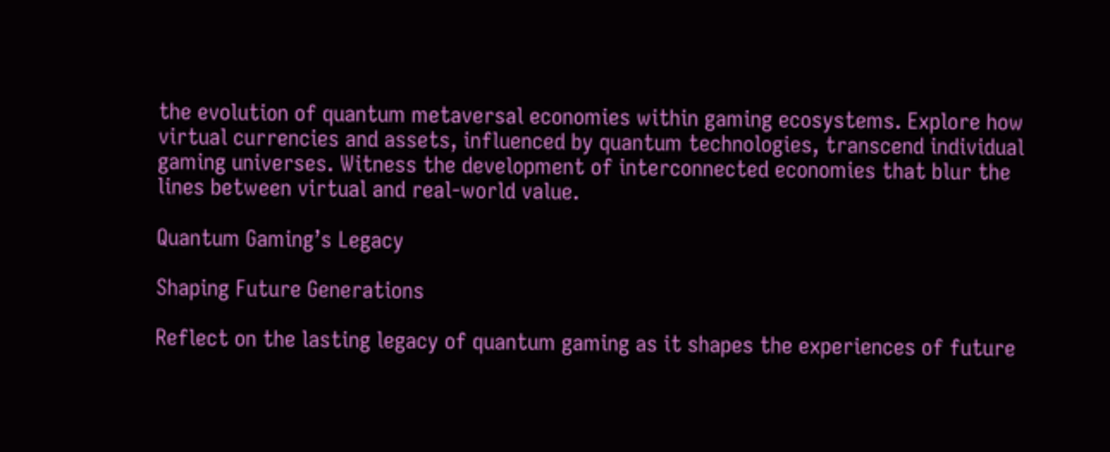the evolution of quantum metaversal economies within gaming ecosystems. Explore how virtual currencies and assets, influenced by quantum technologies, transcend individual gaming universes. Witness the development of interconnected economies that blur the lines between virtual and real-world value.

Quantum Gaming’s Legacy

Shaping Future Generations

Reflect on the lasting legacy of quantum gaming as it shapes the experiences of future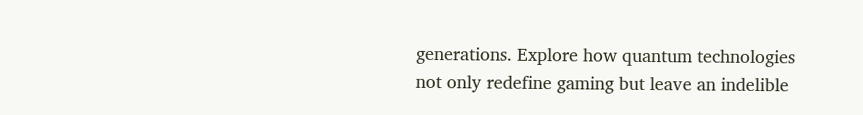generations. Explore how quantum technologies not only redefine gaming but leave an indelible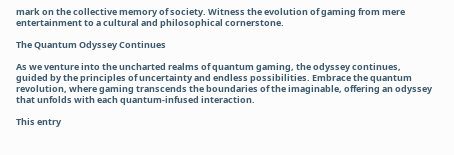mark on the collective memory of society. Witness the evolution of gaming from mere entertainment to a cultural and philosophical cornerstone.

The Quantum Odyssey Continues

As we venture into the uncharted realms of quantum gaming, the odyssey continues, guided by the principles of uncertainty and endless possibilities. Embrace the quantum revolution, where gaming transcends the boundaries of the imaginable, offering an odyssey that unfolds with each quantum-infused interaction.

This entry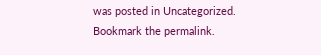was posted in Uncategorized. Bookmark the permalink.